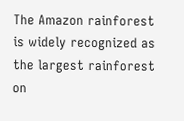The Amazon rainforest is widely recognized as the largest rainforest on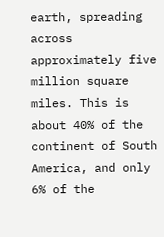earth, spreading across approximately five million square miles. This is about 40% of the continent of South America, and only 6% of the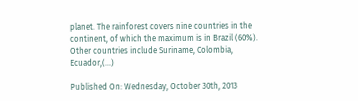planet. The rainforest covers nine countries in the continent, of which the maximum is in Brazil (60%). Other countries include Suriname, Colombia, Ecuador,(…)

Published On: Wednesday, October 30th, 2013